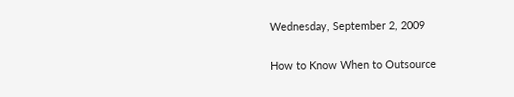Wednesday, September 2, 2009

How to Know When to Outsource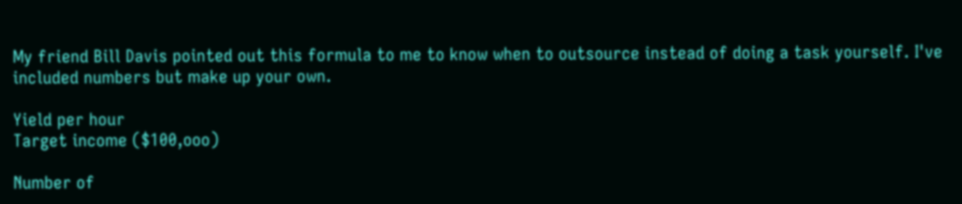My friend Bill Davis pointed out this formula to me to know when to outsource instead of doing a task yourself. I've included numbers but make up your own.

Yield per hour
Target income ($100,ooo)

Number of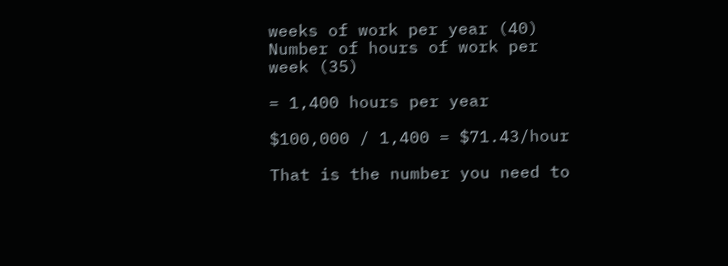weeks of work per year (40)
Number of hours of work per week (35)

= 1,400 hours per year

$100,000 / 1,400 = $71.43/hour

That is the number you need to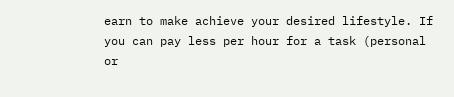earn to make achieve your desired lifestyle. If you can pay less per hour for a task (personal or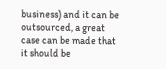business) and it can be outsourced, a great case can be made that it should be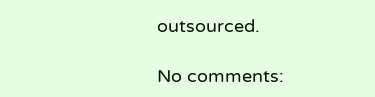outsourced.

No comments: